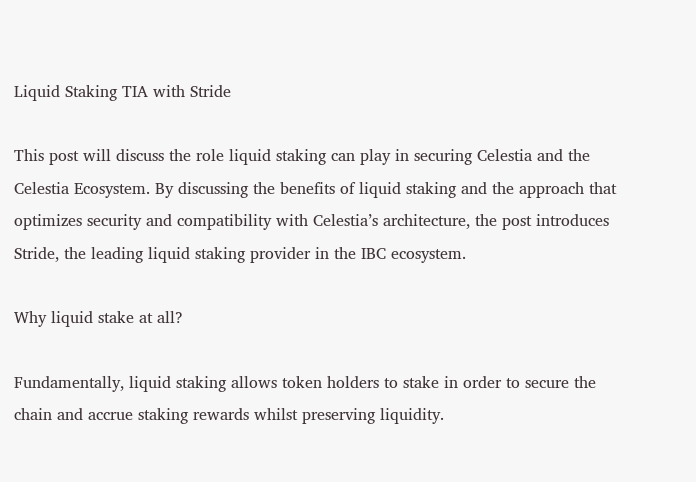Liquid Staking TIA with Stride

This post will discuss the role liquid staking can play in securing Celestia and the Celestia Ecosystem. By discussing the benefits of liquid staking and the approach that optimizes security and compatibility with Celestia’s architecture, the post introduces Stride, the leading liquid staking provider in the IBC ecosystem.

Why liquid stake at all?

Fundamentally, liquid staking allows token holders to stake in order to secure the chain and accrue staking rewards whilst preserving liquidity.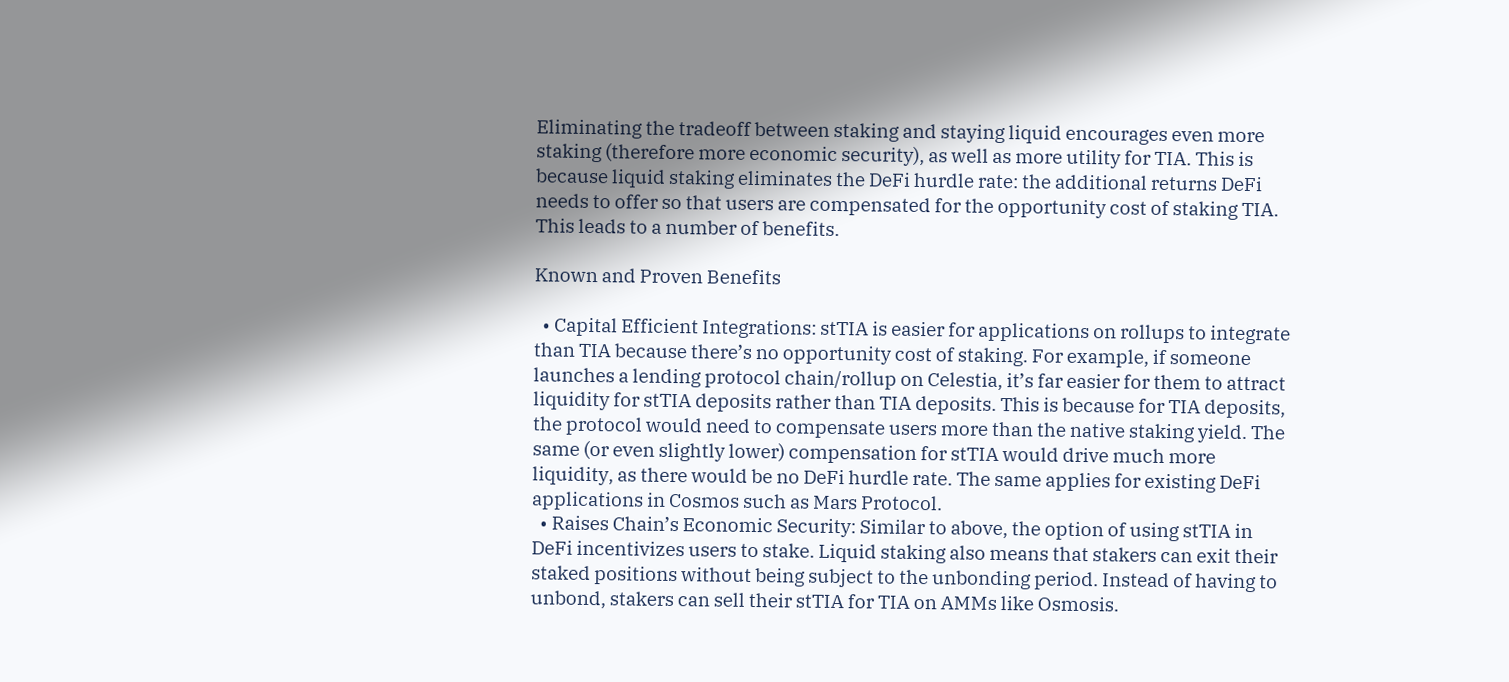Eliminating the tradeoff between staking and staying liquid encourages even more staking (therefore more economic security), as well as more utility for TIA. This is because liquid staking eliminates the DeFi hurdle rate: the additional returns DeFi needs to offer so that users are compensated for the opportunity cost of staking TIA. This leads to a number of benefits.

Known and Proven Benefits

  • Capital Efficient Integrations: stTIA is easier for applications on rollups to integrate than TIA because there’s no opportunity cost of staking. For example, if someone launches a lending protocol chain/rollup on Celestia, it’s far easier for them to attract liquidity for stTIA deposits rather than TIA deposits. This is because for TIA deposits, the protocol would need to compensate users more than the native staking yield. The same (or even slightly lower) compensation for stTIA would drive much more liquidity, as there would be no DeFi hurdle rate. The same applies for existing DeFi applications in Cosmos such as Mars Protocol.
  • Raises Chain’s Economic Security: Similar to above, the option of using stTIA in DeFi incentivizes users to stake. Liquid staking also means that stakers can exit their staked positions without being subject to the unbonding period. Instead of having to unbond, stakers can sell their stTIA for TIA on AMMs like Osmosis.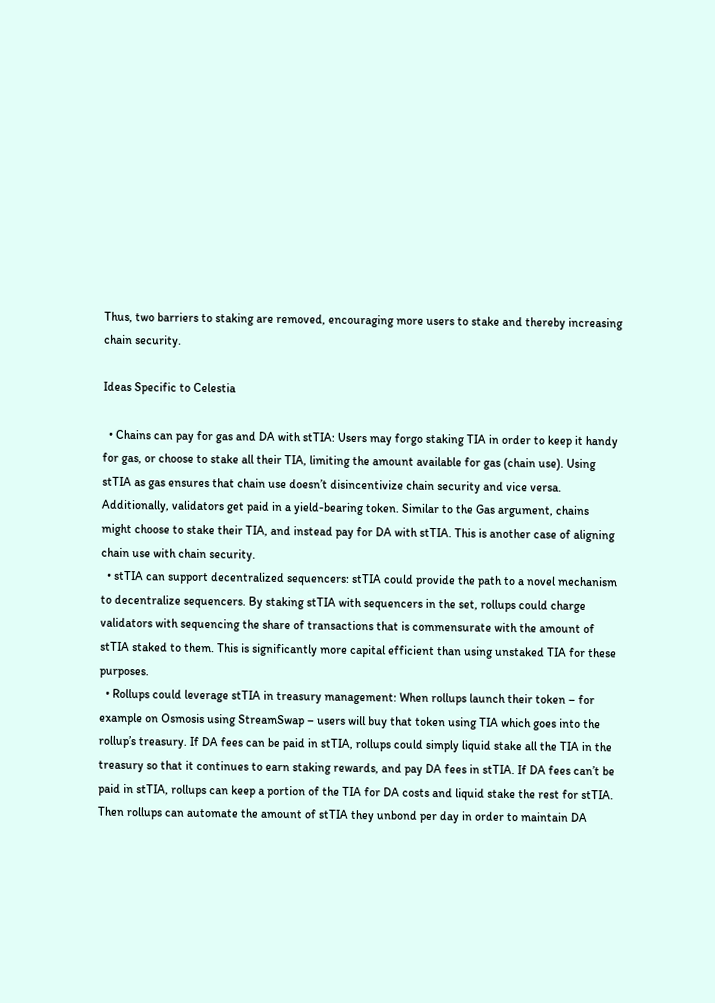Thus, two barriers to staking are removed, encouraging more users to stake and thereby increasing chain security.

Ideas Specific to Celestia

  • Chains can pay for gas and DA with stTIA: Users may forgo staking TIA in order to keep it handy for gas, or choose to stake all their TIA, limiting the amount available for gas (chain use). Using stTIA as gas ensures that chain use doesn’t disincentivize chain security and vice versa. Additionally, validators get paid in a yield-bearing token. Similar to the Gas argument, chains might choose to stake their TIA, and instead pay for DA with stTIA. This is another case of aligning chain use with chain security.
  • stTIA can support decentralized sequencers: stTIA could provide the path to a novel mechanism to decentralize sequencers. By staking stTIA with sequencers in the set, rollups could charge validators with sequencing the share of transactions that is commensurate with the amount of stTIA staked to them. This is significantly more capital efficient than using unstaked TIA for these purposes.
  • Rollups could leverage stTIA in treasury management: When rollups launch their token – for example on Osmosis using StreamSwap – users will buy that token using TIA which goes into the rollup’s treasury. If DA fees can be paid in stTIA, rollups could simply liquid stake all the TIA in the treasury so that it continues to earn staking rewards, and pay DA fees in stTIA. If DA fees can’t be paid in stTIA, rollups can keep a portion of the TIA for DA costs and liquid stake the rest for stTIA. Then rollups can automate the amount of stTIA they unbond per day in order to maintain DA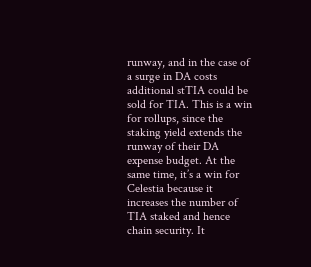runway, and in the case of a surge in DA costs additional stTIA could be sold for TIA. This is a win for rollups, since the staking yield extends the runway of their DA expense budget. At the same time, it’s a win for Celestia because it increases the number of TIA staked and hence chain security. It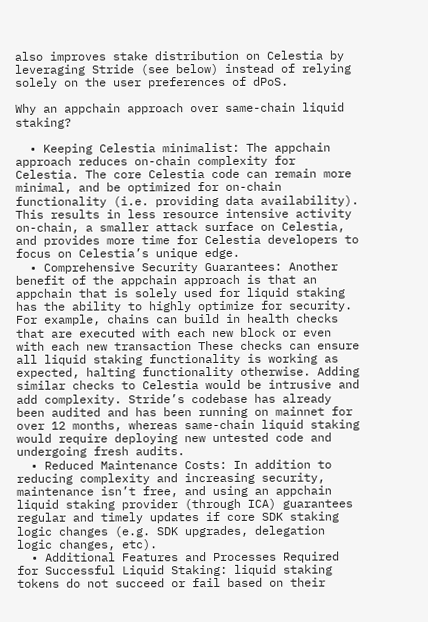also improves stake distribution on Celestia by leveraging Stride (see below) instead of relying solely on the user preferences of dPoS.

Why an appchain approach over same-chain liquid staking?

  • Keeping Celestia minimalist: The appchain approach reduces on-chain complexity for Celestia. The core Celestia code can remain more minimal, and be optimized for on-chain functionality (i.e. providing data availability). This results in less resource intensive activity on-chain, a smaller attack surface on Celestia, and provides more time for Celestia developers to focus on Celestia’s unique edge.
  • Comprehensive Security Guarantees: Another benefit of the appchain approach is that an appchain that is solely used for liquid staking has the ability to highly optimize for security. For example, chains can build in health checks that are executed with each new block or even with each new transaction These checks can ensure all liquid staking functionality is working as expected, halting functionality otherwise. Adding similar checks to Celestia would be intrusive and add complexity. Stride’s codebase has already been audited and has been running on mainnet for over 12 months, whereas same-chain liquid staking would require deploying new untested code and undergoing fresh audits.
  • Reduced Maintenance Costs: In addition to reducing complexity and increasing security, maintenance isn’t free, and using an appchain liquid staking provider (through ICA) guarantees regular and timely updates if core SDK staking logic changes (e.g. SDK upgrades, delegation logic changes, etc).
  • Additional Features and Processes Required for Successful Liquid Staking: liquid staking tokens do not succeed or fail based on their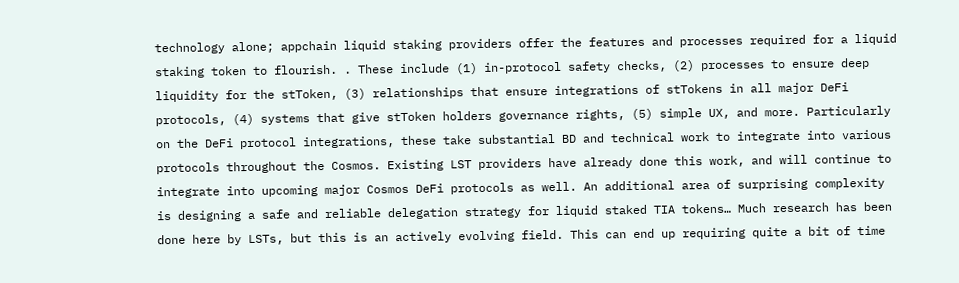technology alone; appchain liquid staking providers offer the features and processes required for a liquid staking token to flourish. . These include (1) in-protocol safety checks, (2) processes to ensure deep liquidity for the stToken, (3) relationships that ensure integrations of stTokens in all major DeFi protocols, (4) systems that give stToken holders governance rights, (5) simple UX, and more. Particularly on the DeFi protocol integrations, these take substantial BD and technical work to integrate into various protocols throughout the Cosmos. Existing LST providers have already done this work, and will continue to integrate into upcoming major Cosmos DeFi protocols as well. An additional area of surprising complexity is designing a safe and reliable delegation strategy for liquid staked TIA tokens… Much research has been done here by LSTs, but this is an actively evolving field. This can end up requiring quite a bit of time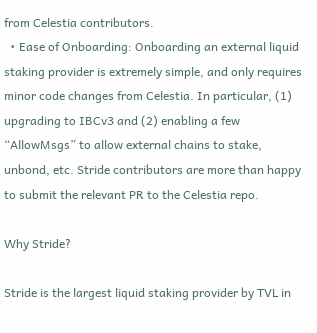from Celestia contributors.
  • Ease of Onboarding: Onboarding an external liquid staking provider is extremely simple, and only requires minor code changes from Celestia. In particular, (1) upgrading to IBCv3 and (2) enabling a few “AllowMsgs” to allow external chains to stake, unbond, etc. Stride contributors are more than happy to submit the relevant PR to the Celestia repo.

Why Stride?

Stride is the largest liquid staking provider by TVL in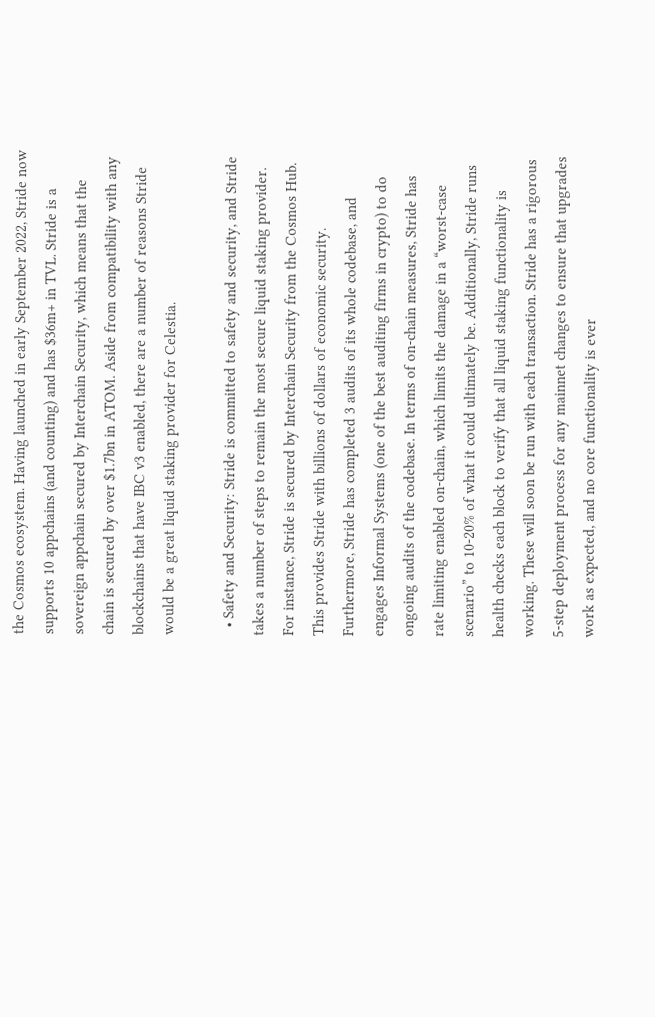the Cosmos ecosystem. Having launched in early September 2022, Stride now supports 10 appchains (and counting) and has $36m+ in TVL. Stride is a sovereign appchain secured by Interchain Security, which means that the chain is secured by over $1.7bn in ATOM. Aside from compatibility with any blockchains that have IBC v3 enabled, there are a number of reasons Stride would be a great liquid staking provider for Celestia.

  • Safety and Security: Stride is committed to safety and security, and Stride takes a number of steps to remain the most secure liquid staking provider. For instance, Stride is secured by Interchain Security from the Cosmos Hub. This provides Stride with billions of dollars of economic security. Furthermore, Stride has completed 3 audits of its whole codebase, and engages Informal Systems (one of the best auditing firms in crypto) to do ongoing audits of the codebase. In terms of on-chain measures, Stride has rate limiting enabled on-chain, which limits the damage in a “worst-case scenario” to 10-20% of what it could ultimately be. Additionally, Stride runs health checks each block to verify that all liquid staking functionality is working. These will soon be run with each transaction. Stride has a rigorous 5-step deployment process for any mainnet changes to ensure that upgrades work as expected, and no core functionality is ever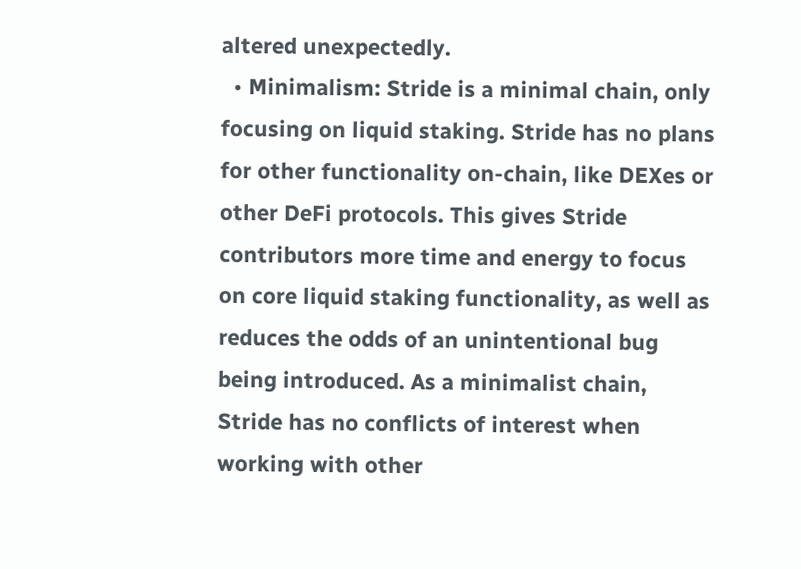altered unexpectedly.
  • Minimalism: Stride is a minimal chain, only focusing on liquid staking. Stride has no plans for other functionality on-chain, like DEXes or other DeFi protocols. This gives Stride contributors more time and energy to focus on core liquid staking functionality, as well as reduces the odds of an unintentional bug being introduced. As a minimalist chain, Stride has no conflicts of interest when working with other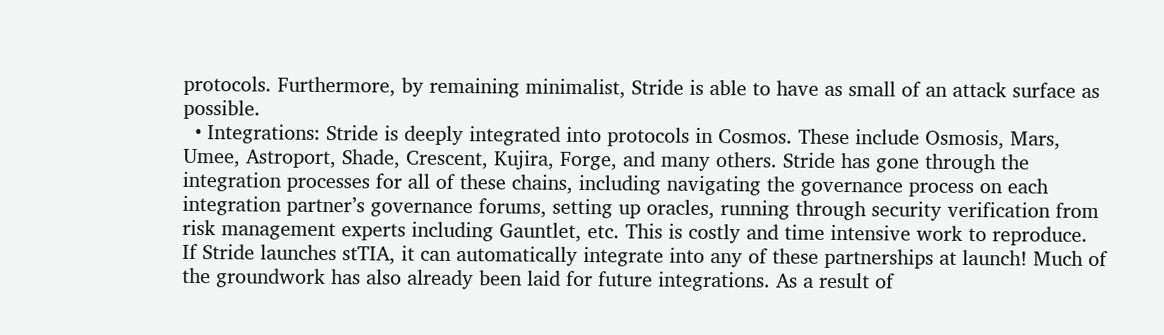protocols. Furthermore, by remaining minimalist, Stride is able to have as small of an attack surface as possible.
  • Integrations: Stride is deeply integrated into protocols in Cosmos. These include Osmosis, Mars, Umee, Astroport, Shade, Crescent, Kujira, Forge, and many others. Stride has gone through the integration processes for all of these chains, including navigating the governance process on each integration partner’s governance forums, setting up oracles, running through security verification from risk management experts including Gauntlet, etc. This is costly and time intensive work to reproduce. If Stride launches stTIA, it can automatically integrate into any of these partnerships at launch! Much of the groundwork has also already been laid for future integrations. As a result of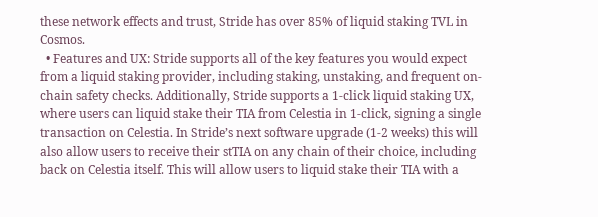these network effects and trust, Stride has over 85% of liquid staking TVL in Cosmos.
  • Features and UX: Stride supports all of the key features you would expect from a liquid staking provider, including staking, unstaking, and frequent on-chain safety checks. Additionally, Stride supports a 1-click liquid staking UX, where users can liquid stake their TIA from Celestia in 1-click, signing a single transaction on Celestia. In Stride’s next software upgrade (1-2 weeks) this will also allow users to receive their stTIA on any chain of their choice, including back on Celestia itself. This will allow users to liquid stake their TIA with a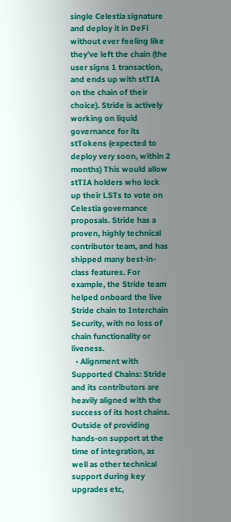single Celestia signature and deploy it in DeFi without ever feeling like they’ve left the chain (the user signs 1 transaction, and ends up with stTIA on the chain of their choice). Stride is actively working on liquid governance for its stTokens (expected to deploy very soon, within 2 months) This would allow stTIA holders who lock up their LSTs to vote on Celestia governance proposals. Stride has a proven, highly technical contributor team, and has shipped many best-in-class features. For example, the Stride team helped onboard the live Stride chain to Interchain Security, with no loss of chain functionality or liveness.
  • Alignment with Supported Chains: Stride and its contributors are heavily aligned with the success of its host chains. Outside of providing hands-on support at the time of integration, as well as other technical support during key upgrades etc,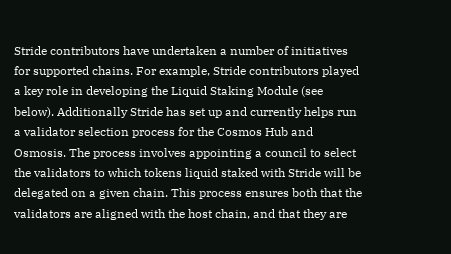Stride contributors have undertaken a number of initiatives for supported chains. For example, Stride contributors played a key role in developing the Liquid Staking Module (see below). Additionally Stride has set up and currently helps run a validator selection process for the Cosmos Hub and Osmosis. The process involves appointing a council to select the validators to which tokens liquid staked with Stride will be delegated on a given chain. This process ensures both that the validators are aligned with the host chain, and that they are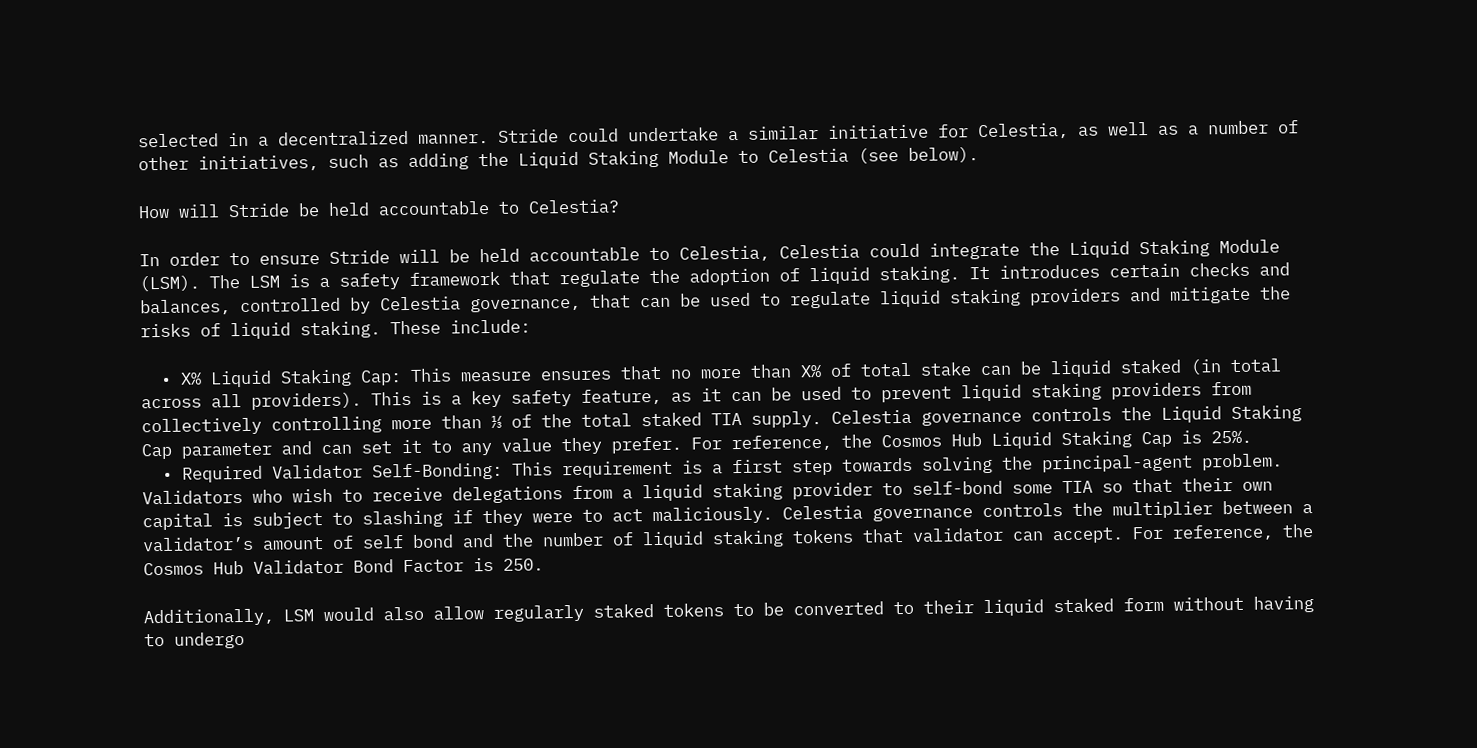selected in a decentralized manner. Stride could undertake a similar initiative for Celestia, as well as a number of other initiatives, such as adding the Liquid Staking Module to Celestia (see below).

How will Stride be held accountable to Celestia?

In order to ensure Stride will be held accountable to Celestia, Celestia could integrate the Liquid Staking Module (LSM). The LSM is a safety framework that regulate the adoption of liquid staking. It introduces certain checks and balances, controlled by Celestia governance, that can be used to regulate liquid staking providers and mitigate the risks of liquid staking. These include:

  • X% Liquid Staking Cap: This measure ensures that no more than X% of total stake can be liquid staked (in total across all providers). This is a key safety feature, as it can be used to prevent liquid staking providers from collectively controlling more than ⅓ of the total staked TIA supply. Celestia governance controls the Liquid Staking Cap parameter and can set it to any value they prefer. For reference, the Cosmos Hub Liquid Staking Cap is 25%.
  • Required Validator Self-Bonding: This requirement is a first step towards solving the principal-agent problem. Validators who wish to receive delegations from a liquid staking provider to self-bond some TIA so that their own capital is subject to slashing if they were to act maliciously. Celestia governance controls the multiplier between a validator’s amount of self bond and the number of liquid staking tokens that validator can accept. For reference, the Cosmos Hub Validator Bond Factor is 250.

Additionally, LSM would also allow regularly staked tokens to be converted to their liquid staked form without having to undergo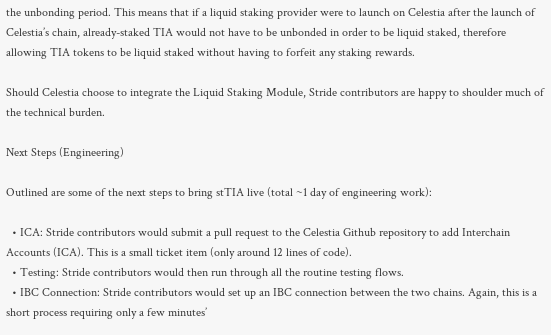the unbonding period. This means that if a liquid staking provider were to launch on Celestia after the launch of Celestia’s chain, already-staked TIA would not have to be unbonded in order to be liquid staked, therefore allowing TIA tokens to be liquid staked without having to forfeit any staking rewards.

Should Celestia choose to integrate the Liquid Staking Module, Stride contributors are happy to shoulder much of the technical burden.

Next Steps (Engineering)

Outlined are some of the next steps to bring stTIA live (total ~1 day of engineering work):

  • ICA: Stride contributors would submit a pull request to the Celestia Github repository to add Interchain Accounts (ICA). This is a small ticket item (only around 12 lines of code).
  • Testing: Stride contributors would then run through all the routine testing flows.
  • IBC Connection: Stride contributors would set up an IBC connection between the two chains. Again, this is a short process requiring only a few minutes’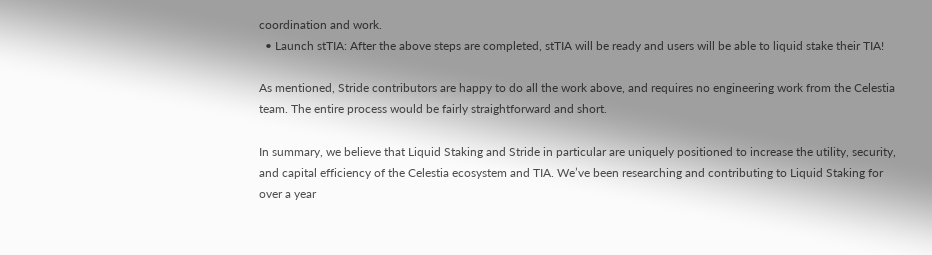coordination and work.
  • Launch stTIA: After the above steps are completed, stTIA will be ready and users will be able to liquid stake their TIA!

As mentioned, Stride contributors are happy to do all the work above, and requires no engineering work from the Celestia team. The entire process would be fairly straightforward and short.

In summary, we believe that Liquid Staking and Stride in particular are uniquely positioned to increase the utility, security, and capital efficiency of the Celestia ecosystem and TIA. We’ve been researching and contributing to Liquid Staking for over a year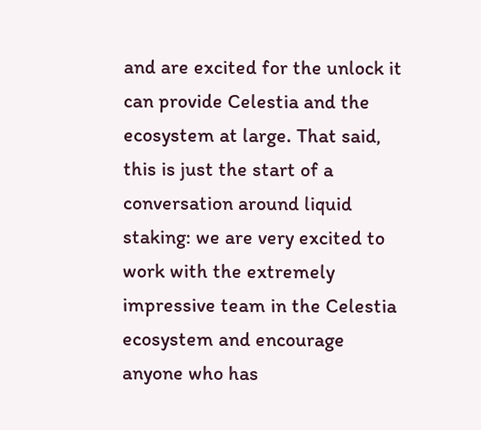and are excited for the unlock it can provide Celestia and the ecosystem at large. That said, this is just the start of a conversation around liquid staking: we are very excited to work with the extremely impressive team in the Celestia ecosystem and encourage anyone who has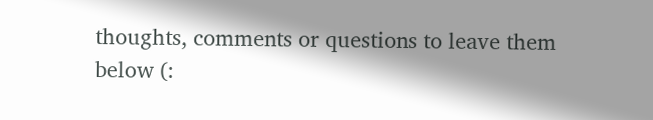thoughts, comments or questions to leave them below (: